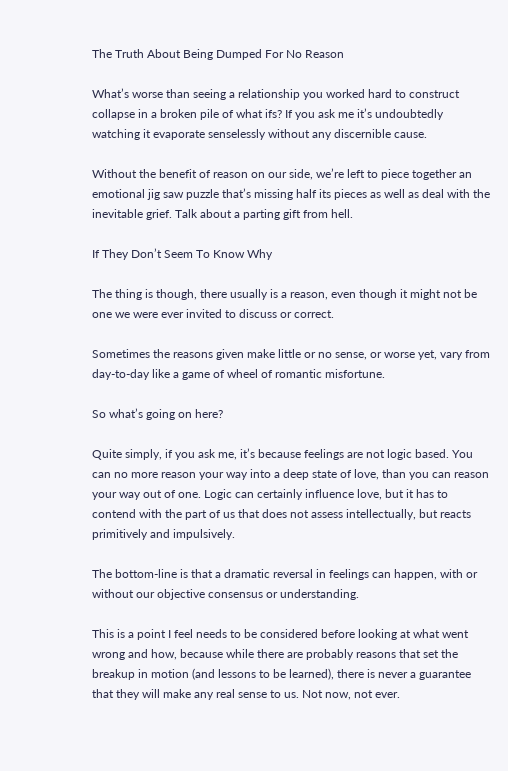The Truth About Being Dumped For No Reason

What’s worse than seeing a relationship you worked hard to construct collapse in a broken pile of what ifs? If you ask me it’s undoubtedly watching it evaporate senselessly without any discernible cause.

Without the benefit of reason on our side, we’re left to piece together an emotional jig saw puzzle that’s missing half its pieces as well as deal with the inevitable grief. Talk about a parting gift from hell.

If They Don’t Seem To Know Why

The thing is though, there usually is a reason, even though it might not be one we were ever invited to discuss or correct.

Sometimes the reasons given make little or no sense, or worse yet, vary from day-to-day like a game of wheel of romantic misfortune.

So what’s going on here?

Quite simply, if you ask me, it’s because feelings are not logic based. You can no more reason your way into a deep state of love, than you can reason your way out of one. Logic can certainly influence love, but it has to contend with the part of us that does not assess intellectually, but reacts primitively and impulsively.

The bottom-line is that a dramatic reversal in feelings can happen, with or without our objective consensus or understanding.

This is a point I feel needs to be considered before looking at what went wrong and how, because while there are probably reasons that set the breakup in motion (and lessons to be learned), there is never a guarantee that they will make any real sense to us. Not now, not ever.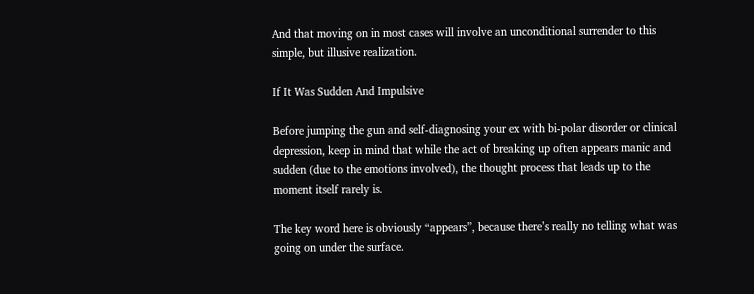And that moving on in most cases will involve an unconditional surrender to this simple, but illusive realization.

If It Was Sudden And Impulsive

Before jumping the gun and self-diagnosing your ex with bi-polar disorder or clinical depression, keep in mind that while the act of breaking up often appears manic and sudden (due to the emotions involved), the thought process that leads up to the moment itself rarely is.

The key word here is obviously “appears”, because there’s really no telling what was going on under the surface.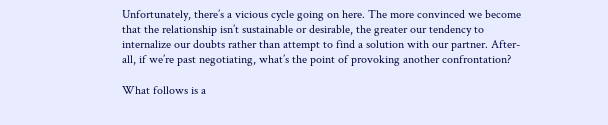Unfortunately, there’s a vicious cycle going on here. The more convinced we become that the relationship isn’t sustainable or desirable, the greater our tendency to internalize our doubts rather than attempt to find a solution with our partner. After-all, if we’re past negotiating, what’s the point of provoking another confrontation?

What follows is a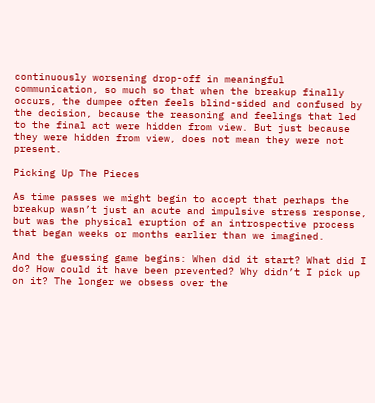continuously worsening drop-off in meaningful communication, so much so that when the breakup finally occurs, the dumpee often feels blind-sided and confused by the decision, because the reasoning and feelings that led to the final act were hidden from view. But just because they were hidden from view, does not mean they were not present.

Picking Up The Pieces

As time passes we might begin to accept that perhaps the breakup wasn’t just an acute and impulsive stress response, but was the physical eruption of an introspective process that began weeks or months earlier than we imagined.

And the guessing game begins: When did it start? What did I do? How could it have been prevented? Why didn’t I pick up on it? The longer we obsess over the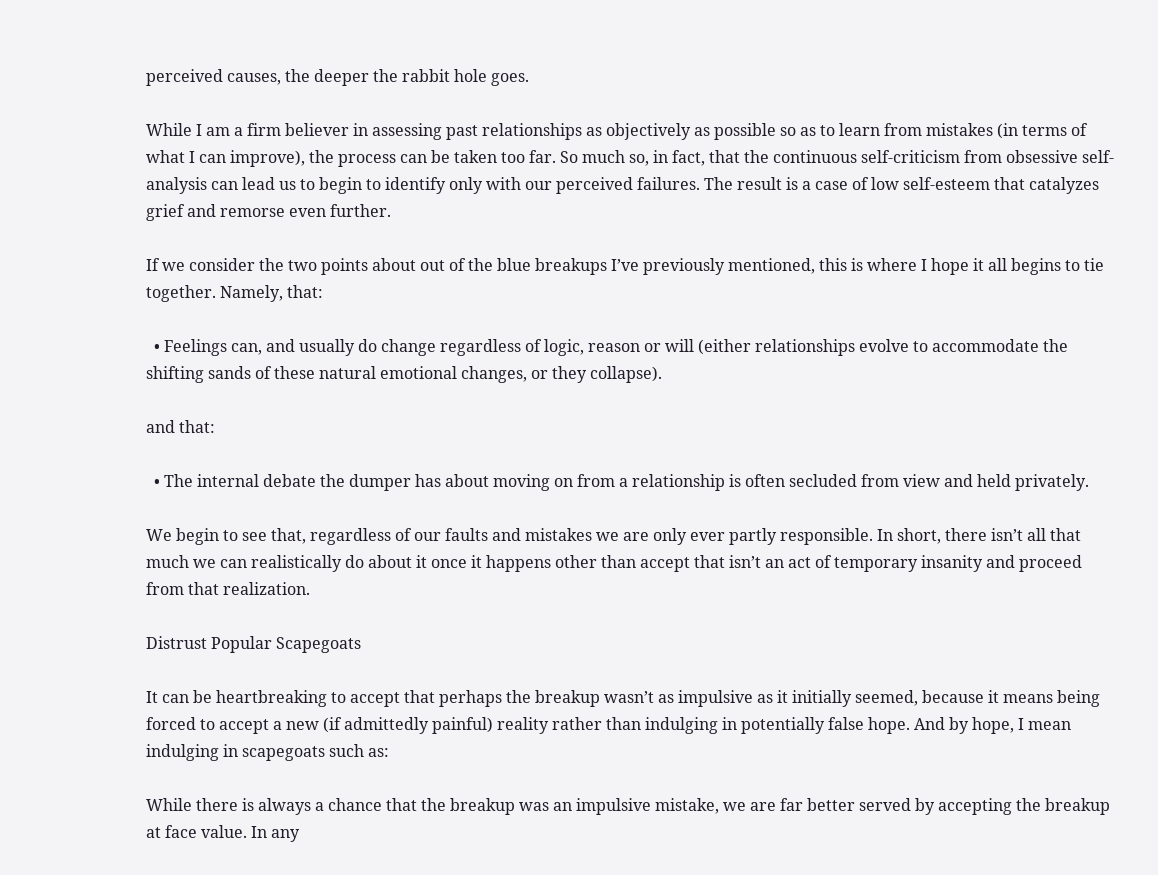perceived causes, the deeper the rabbit hole goes.

While I am a firm believer in assessing past relationships as objectively as possible so as to learn from mistakes (in terms of what I can improve), the process can be taken too far. So much so, in fact, that the continuous self-criticism from obsessive self-analysis can lead us to begin to identify only with our perceived failures. The result is a case of low self-esteem that catalyzes grief and remorse even further.

If we consider the two points about out of the blue breakups I’ve previously mentioned, this is where I hope it all begins to tie together. Namely, that:

  • Feelings can, and usually do change regardless of logic, reason or will (either relationships evolve to accommodate the shifting sands of these natural emotional changes, or they collapse).

and that:

  • The internal debate the dumper has about moving on from a relationship is often secluded from view and held privately.

We begin to see that, regardless of our faults and mistakes we are only ever partly responsible. In short, there isn’t all that much we can realistically do about it once it happens other than accept that isn’t an act of temporary insanity and proceed from that realization.

Distrust Popular Scapegoats

It can be heartbreaking to accept that perhaps the breakup wasn’t as impulsive as it initially seemed, because it means being forced to accept a new (if admittedly painful) reality rather than indulging in potentially false hope. And by hope, I mean indulging in scapegoats such as:

While there is always a chance that the breakup was an impulsive mistake, we are far better served by accepting the breakup at face value. In any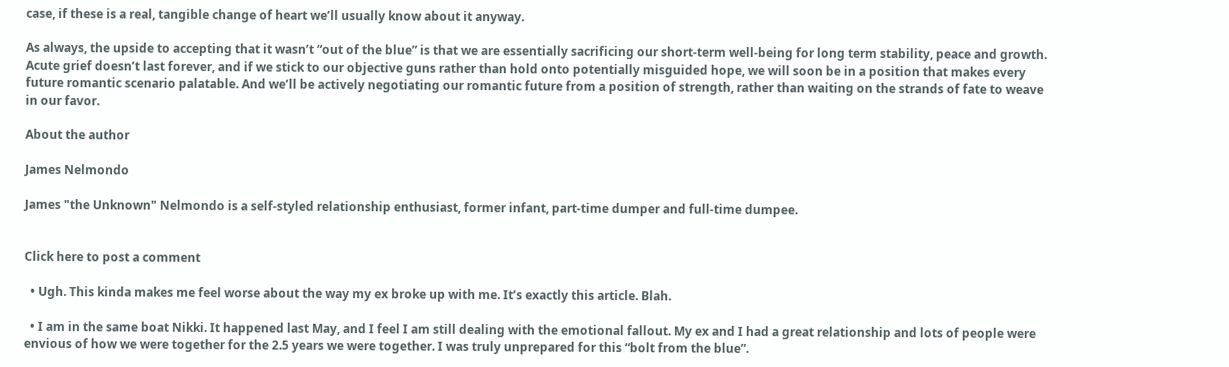case, if these is a real, tangible change of heart we’ll usually know about it anyway.

As always, the upside to accepting that it wasn’t “out of the blue” is that we are essentially sacrificing our short-term well-being for long term stability, peace and growth. Acute grief doesn’t last forever, and if we stick to our objective guns rather than hold onto potentially misguided hope, we will soon be in a position that makes every future romantic scenario palatable. And we’ll be actively negotiating our romantic future from a position of strength, rather than waiting on the strands of fate to weave in our favor.

About the author

James Nelmondo

James "the Unknown" Nelmondo is a self-styled relationship enthusiast, former infant, part-time dumper and full-time dumpee.


Click here to post a comment

  • Ugh. This kinda makes me feel worse about the way my ex broke up with me. It’s exactly this article. Blah.

  • I am in the same boat Nikki. It happened last May, and I feel I am still dealing with the emotional fallout. My ex and I had a great relationship and lots of people were envious of how we were together for the 2.5 years we were together. I was truly unprepared for this “bolt from the blue”.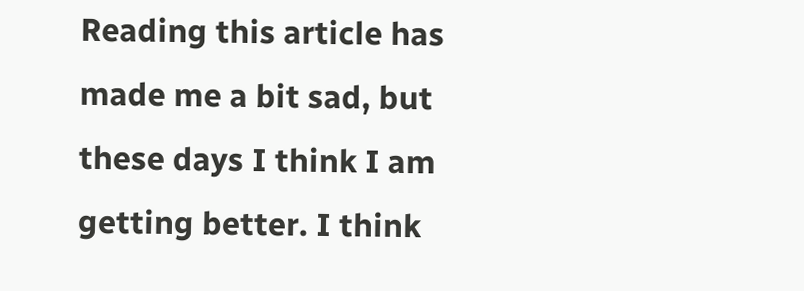Reading this article has made me a bit sad, but these days I think I am getting better. I think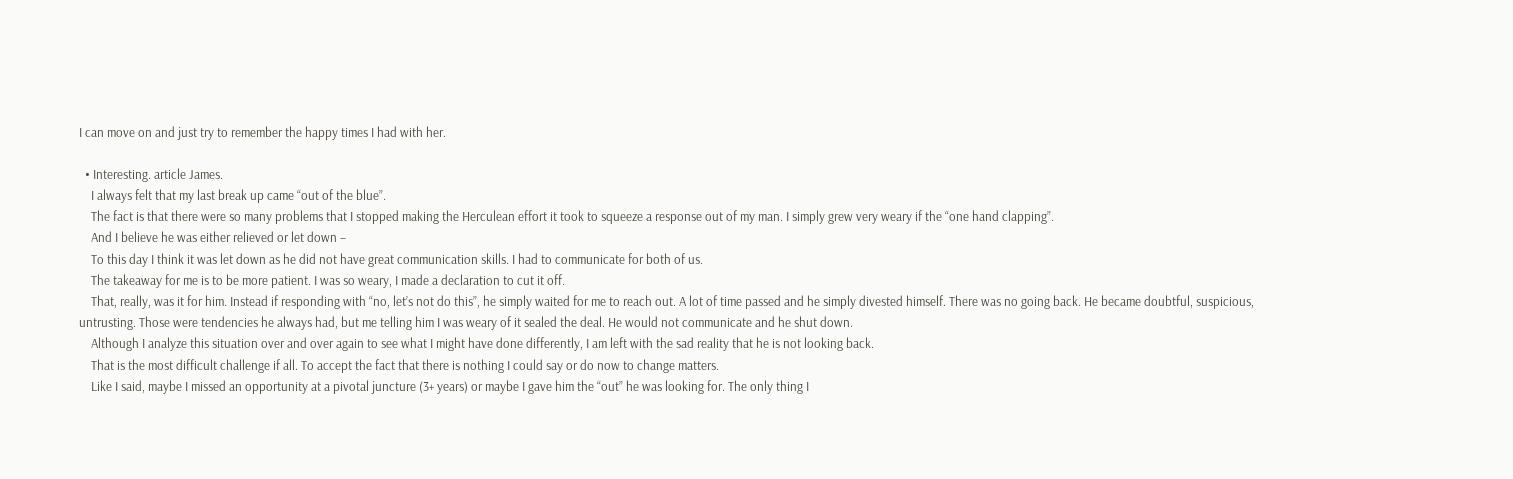I can move on and just try to remember the happy times I had with her.

  • Interesting. article James.
    I always felt that my last break up came “out of the blue”.
    The fact is that there were so many problems that I stopped making the Herculean effort it took to squeeze a response out of my man. I simply grew very weary if the “one hand clapping”.
    And I believe he was either relieved or let down –
    To this day I think it was let down as he did not have great communication skills. I had to communicate for both of us.
    The takeaway for me is to be more patient. I was so weary, I made a declaration to cut it off.
    That, really, was it for him. Instead if responding with “no, let’s not do this”, he simply waited for me to reach out. A lot of time passed and he simply divested himself. There was no going back. He became doubtful, suspicious, untrusting. Those were tendencies he always had, but me telling him I was weary of it sealed the deal. He would not communicate and he shut down.
    Although I analyze this situation over and over again to see what I might have done differently, I am left with the sad reality that he is not looking back.
    That is the most difficult challenge if all. To accept the fact that there is nothing I could say or do now to change matters.
    Like I said, maybe I missed an opportunity at a pivotal juncture (3+ years) or maybe I gave him the “out” he was looking for. The only thing I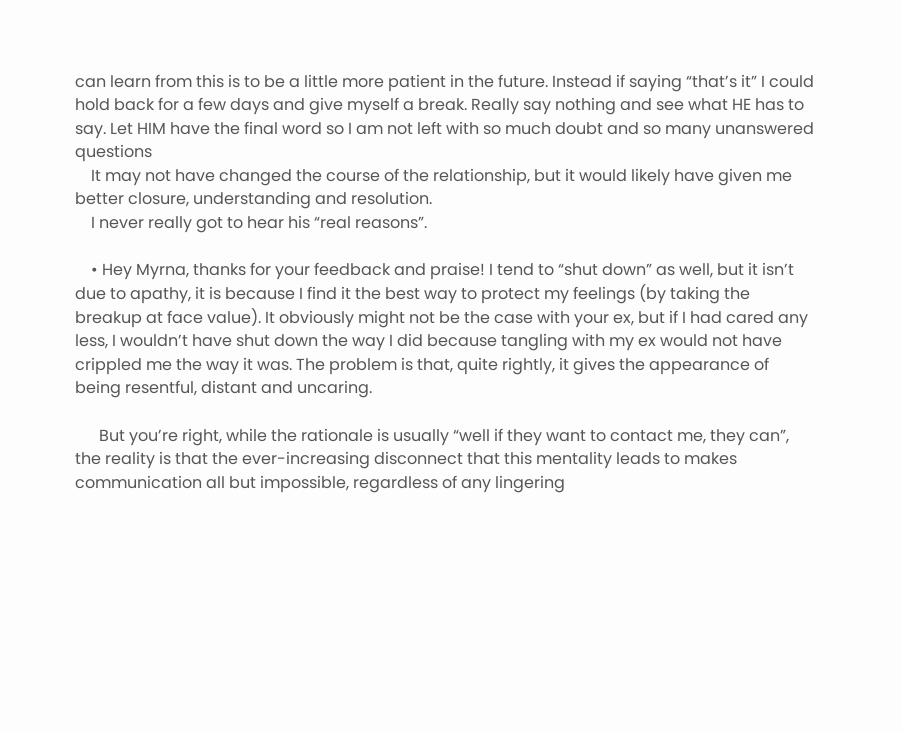can learn from this is to be a little more patient in the future. Instead if saying “that’s it” I could hold back for a few days and give myself a break. Really say nothing and see what HE has to say. Let HIM have the final word so I am not left with so much doubt and so many unanswered questions
    It may not have changed the course of the relationship, but it would likely have given me better closure, understanding and resolution.
    I never really got to hear his “real reasons”.

    • Hey Myrna, thanks for your feedback and praise! I tend to “shut down” as well, but it isn’t due to apathy, it is because I find it the best way to protect my feelings (by taking the breakup at face value). It obviously might not be the case with your ex, but if I had cared any less, I wouldn’t have shut down the way I did because tangling with my ex would not have crippled me the way it was. The problem is that, quite rightly, it gives the appearance of being resentful, distant and uncaring.

      But you’re right, while the rationale is usually “well if they want to contact me, they can”, the reality is that the ever-increasing disconnect that this mentality leads to makes communication all but impossible, regardless of any lingering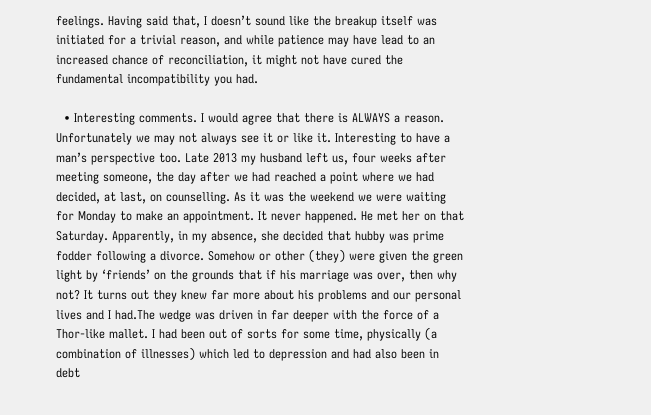feelings. Having said that, I doesn’t sound like the breakup itself was initiated for a trivial reason, and while patience may have lead to an increased chance of reconciliation, it might not have cured the fundamental incompatibility you had.

  • Interesting comments. I would agree that there is ALWAYS a reason. Unfortunately we may not always see it or like it. Interesting to have a man’s perspective too. Late 2013 my husband left us, four weeks after meeting someone, the day after we had reached a point where we had decided, at last, on counselling. As it was the weekend we were waiting for Monday to make an appointment. It never happened. He met her on that Saturday. Apparently, in my absence, she decided that hubby was prime fodder following a divorce. Somehow or other (they) were given the green light by ‘friends’ on the grounds that if his marriage was over, then why not? It turns out they knew far more about his problems and our personal lives and I had.The wedge was driven in far deeper with the force of a Thor-like mallet. I had been out of sorts for some time, physically (a combination of illnesses) which led to depression and had also been in debt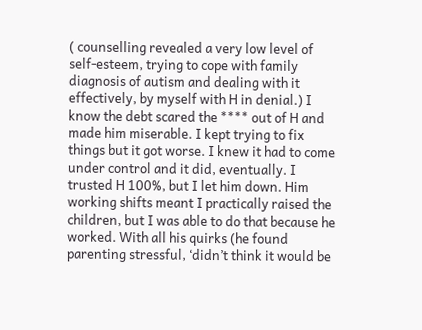( counselling revealed a very low level of self-esteem, trying to cope with family diagnosis of autism and dealing with it effectively, by myself with H in denial.) I know the debt scared the **** out of H and made him miserable. I kept trying to fix things but it got worse. I knew it had to come under control and it did, eventually. I trusted H 100%, but I let him down. Him working shifts meant I practically raised the children, but I was able to do that because he worked. With all his quirks (he found parenting stressful, ‘didn’t think it would be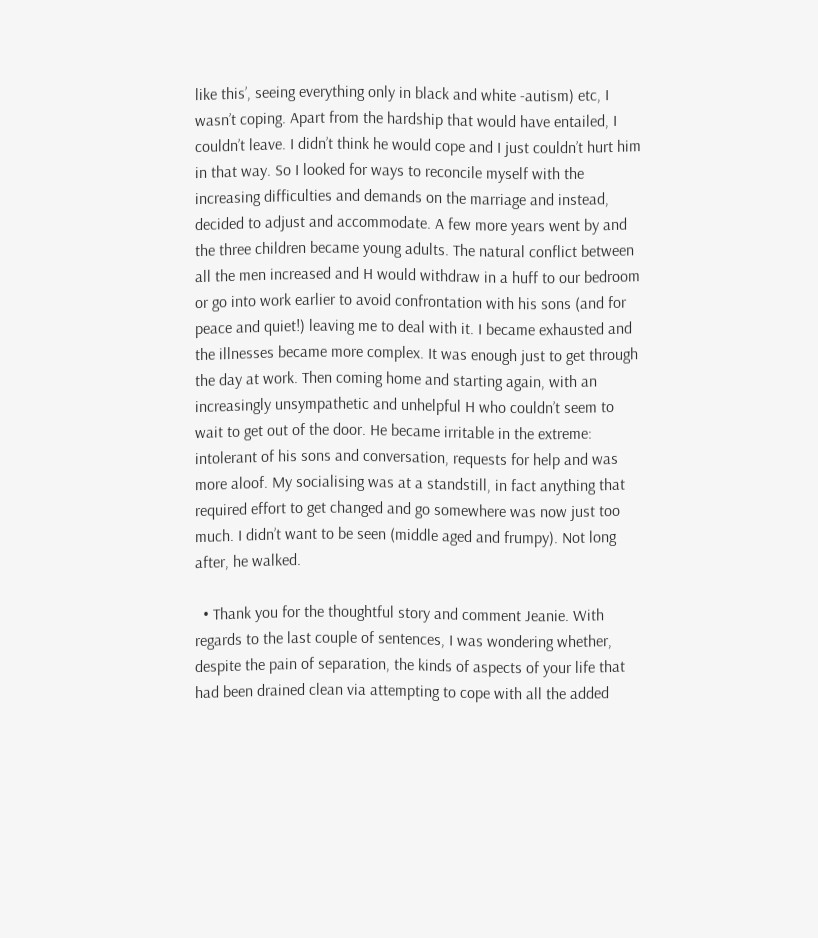like this’, seeing everything only in black and white -autism) etc, I wasn’t coping. Apart from the hardship that would have entailed, I couldn’t leave. I didn’t think he would cope and I just couldn’t hurt him in that way. So I looked for ways to reconcile myself with the increasing difficulties and demands on the marriage and instead, decided to adjust and accommodate. A few more years went by and the three children became young adults. The natural conflict between all the men increased and H would withdraw in a huff to our bedroom or go into work earlier to avoid confrontation with his sons (and for peace and quiet!) leaving me to deal with it. I became exhausted and the illnesses became more complex. It was enough just to get through the day at work. Then coming home and starting again, with an increasingly unsympathetic and unhelpful H who couldn’t seem to wait to get out of the door. He became irritable in the extreme: intolerant of his sons and conversation, requests for help and was more aloof. My socialising was at a standstill, in fact anything that required effort to get changed and go somewhere was now just too much. I didn’t want to be seen (middle aged and frumpy). Not long after, he walked.

  • Thank you for the thoughtful story and comment Jeanie. With regards to the last couple of sentences, I was wondering whether, despite the pain of separation, the kinds of aspects of your life that had been drained clean via attempting to cope with all the added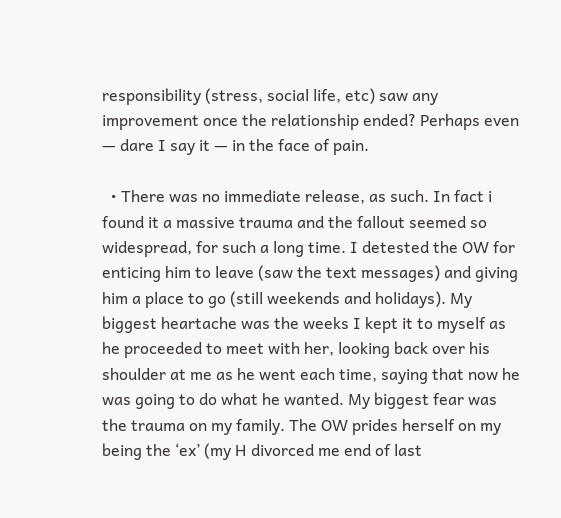responsibility (stress, social life, etc) saw any improvement once the relationship ended? Perhaps even — dare I say it — in the face of pain.

  • There was no immediate release, as such. In fact i found it a massive trauma and the fallout seemed so widespread, for such a long time. I detested the OW for enticing him to leave (saw the text messages) and giving him a place to go (still weekends and holidays). My biggest heartache was the weeks I kept it to myself as he proceeded to meet with her, looking back over his shoulder at me as he went each time, saying that now he was going to do what he wanted. My biggest fear was the trauma on my family. The OW prides herself on my being the ‘ex’ (my H divorced me end of last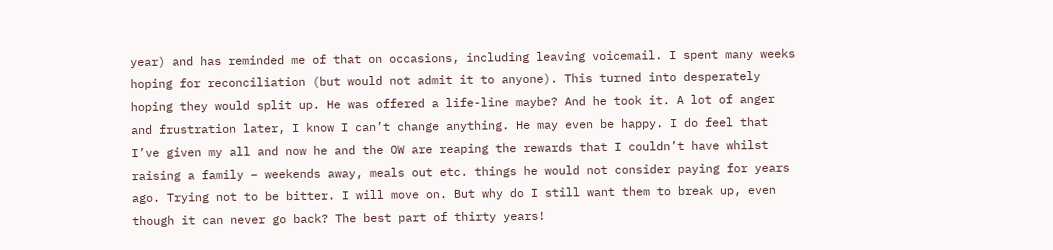year) and has reminded me of that on occasions, including leaving voicemail. I spent many weeks hoping for reconciliation (but would not admit it to anyone). This turned into desperately hoping they would split up. He was offered a life-line maybe? And he took it. A lot of anger and frustration later, I know I can’t change anything. He may even be happy. I do feel that I’ve given my all and now he and the OW are reaping the rewards that I couldn’t have whilst raising a family – weekends away, meals out etc. things he would not consider paying for years ago. Trying not to be bitter. I will move on. But why do I still want them to break up, even though it can never go back? The best part of thirty years!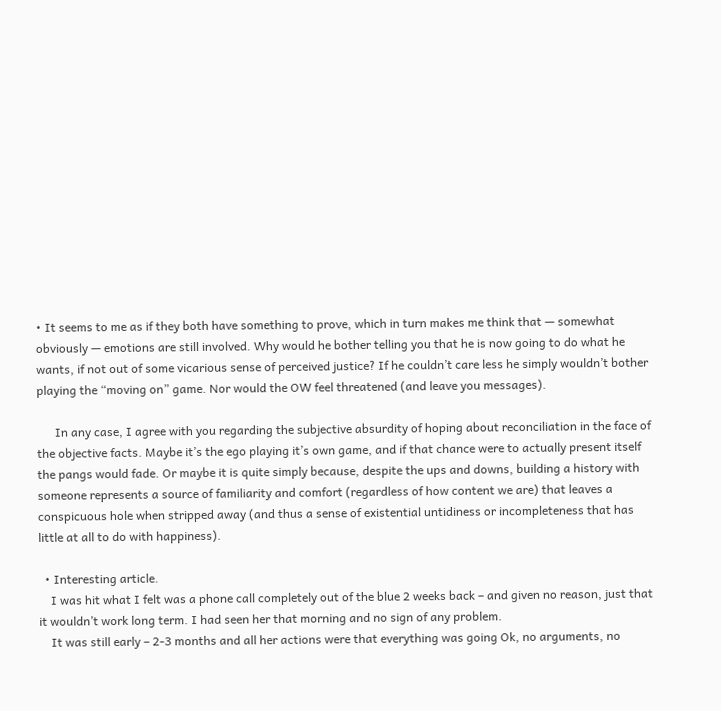• It seems to me as if they both have something to prove, which in turn makes me think that — somewhat obviously — emotions are still involved. Why would he bother telling you that he is now going to do what he wants, if not out of some vicarious sense of perceived justice? If he couldn’t care less he simply wouldn’t bother playing the “moving on” game. Nor would the OW feel threatened (and leave you messages).

      In any case, I agree with you regarding the subjective absurdity of hoping about reconciliation in the face of the objective facts. Maybe it’s the ego playing it’s own game, and if that chance were to actually present itself the pangs would fade. Or maybe it is quite simply because, despite the ups and downs, building a history with someone represents a source of familiarity and comfort (regardless of how content we are) that leaves a conspicuous hole when stripped away (and thus a sense of existential untidiness or incompleteness that has little at all to do with happiness).

  • Interesting article.
    I was hit what I felt was a phone call completely out of the blue 2 weeks back – and given no reason, just that it wouldn’t work long term. I had seen her that morning and no sign of any problem.
    It was still early – 2-3 months and all her actions were that everything was going Ok, no arguments, no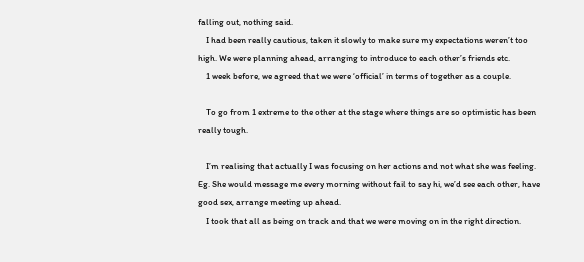falling out, nothing said.
    I had been really cautious, taken it slowly to make sure my expectations weren’t too high. We were planning ahead, arranging to introduce to each other’s friends etc.
    1 week before, we agreed that we were ‘official’ in terms of together as a couple.

    To go from 1 extreme to the other at the stage where things are so optimistic has been really tough.

    I’m realising that actually I was focusing on her actions and not what she was feeling. Eg. She would message me every morning without fail to say hi, we’d see each other, have good sex, arrange meeting up ahead.
    I took that all as being on track and that we were moving on in the right direction.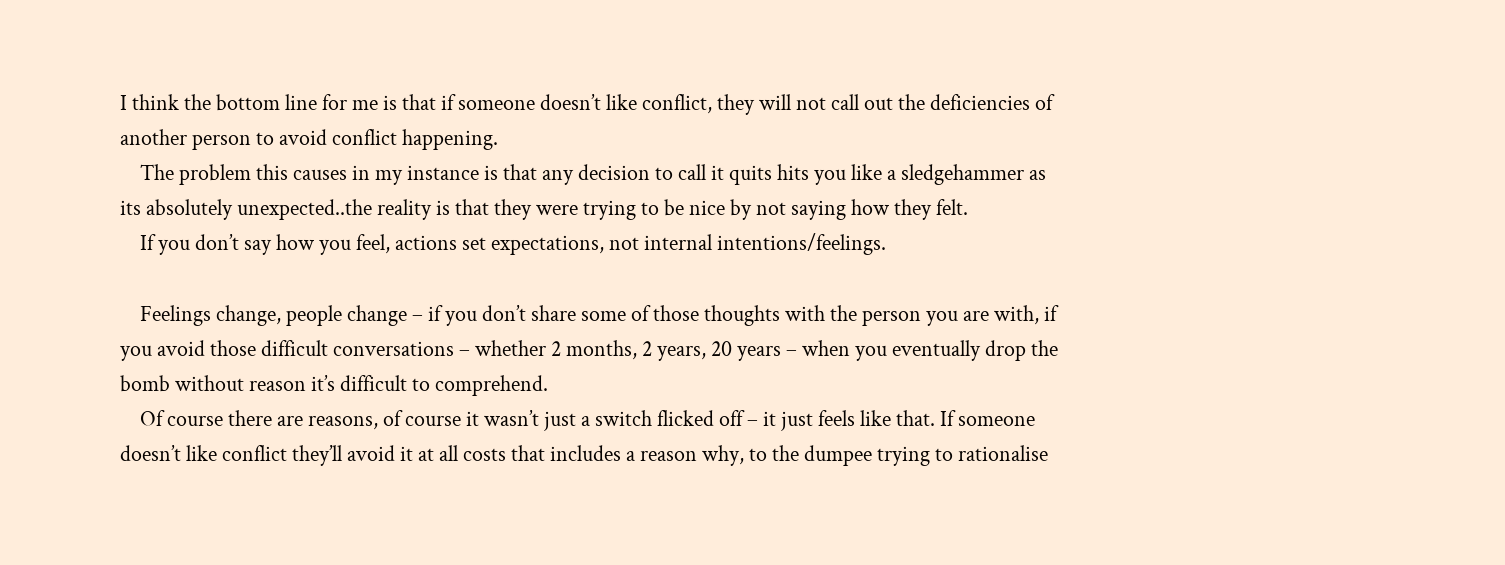I think the bottom line for me is that if someone doesn’t like conflict, they will not call out the deficiencies of another person to avoid conflict happening.
    The problem this causes in my instance is that any decision to call it quits hits you like a sledgehammer as its absolutely unexpected..the reality is that they were trying to be nice by not saying how they felt.
    If you don’t say how you feel, actions set expectations, not internal intentions/feelings.

    Feelings change, people change – if you don’t share some of those thoughts with the person you are with, if you avoid those difficult conversations – whether 2 months, 2 years, 20 years – when you eventually drop the bomb without reason it’s difficult to comprehend.
    Of course there are reasons, of course it wasn’t just a switch flicked off – it just feels like that. If someone doesn’t like conflict they’ll avoid it at all costs that includes a reason why, to the dumpee trying to rationalise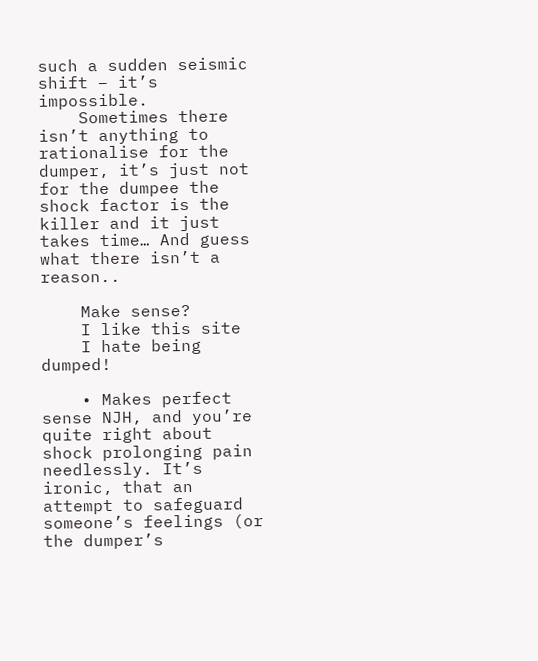such a sudden seismic shift – it’s impossible.
    Sometimes there isn’t anything to rationalise for the dumper, it’s just not for the dumpee the shock factor is the killer and it just takes time… And guess what there isn’t a reason..

    Make sense?
    I like this site
    I hate being dumped!

    • Makes perfect sense NJH, and you’re quite right about shock prolonging pain needlessly. It’s ironic, that an attempt to safeguard someone’s feelings (or the dumper’s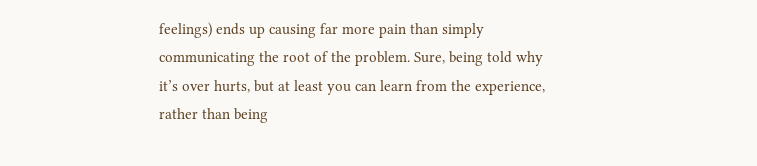feelings) ends up causing far more pain than simply communicating the root of the problem. Sure, being told why it’s over hurts, but at least you can learn from the experience, rather than being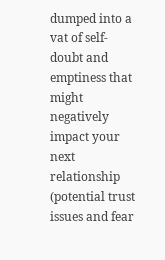dumped into a vat of self-doubt and emptiness that might negatively impact your next relationship (potential trust issues and fear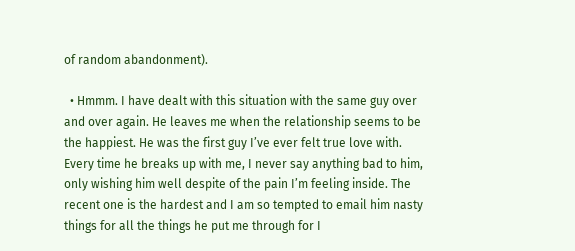of random abandonment).

  • Hmmm. I have dealt with this situation with the same guy over and over again. He leaves me when the relationship seems to be the happiest. He was the first guy I’ve ever felt true love with. Every time he breaks up with me, I never say anything bad to him, only wishing him well despite of the pain I’m feeling inside. The recent one is the hardest and I am so tempted to email him nasty things for all the things he put me through for I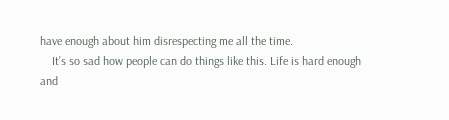have enough about him disrespecting me all the time.
    It’s so sad how people can do things like this. Life is hard enough and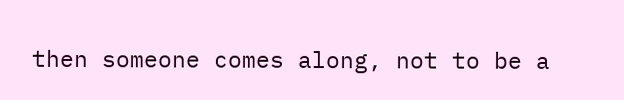then someone comes along, not to be a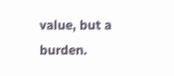value, but a burden.